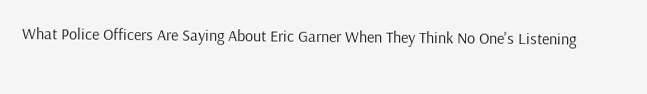What Police Officers Are Saying About Eric Garner When They Think No One's Listening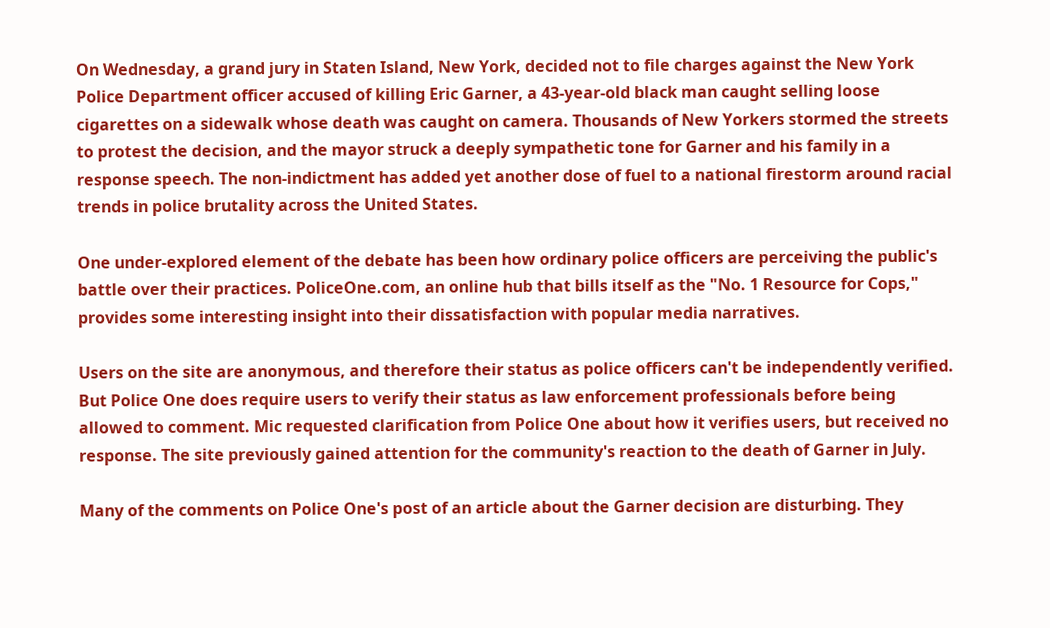On Wednesday, a grand jury in Staten Island, New York, decided not to file charges against the New York Police Department officer accused of killing Eric Garner, a 43-year-old black man caught selling loose cigarettes on a sidewalk whose death was caught on camera. Thousands of New Yorkers stormed the streets to protest the decision, and the mayor struck a deeply sympathetic tone for Garner and his family in a response speech. The non-indictment has added yet another dose of fuel to a national firestorm around racial trends in police brutality across the United States.

One under-explored element of the debate has been how ordinary police officers are perceiving the public's battle over their practices. PoliceOne.com, an online hub that bills itself as the "No. 1 Resource for Cops," provides some interesting insight into their dissatisfaction with popular media narratives.

Users on the site are anonymous, and therefore their status as police officers can't be independently verified. But Police One does require users to verify their status as law enforcement professionals before being allowed to comment. Mic requested clarification from Police One about how it verifies users, but received no response. The site previously gained attention for the community's reaction to the death of Garner in July.

Many of the comments on Police One's post of an article about the Garner decision are disturbing. They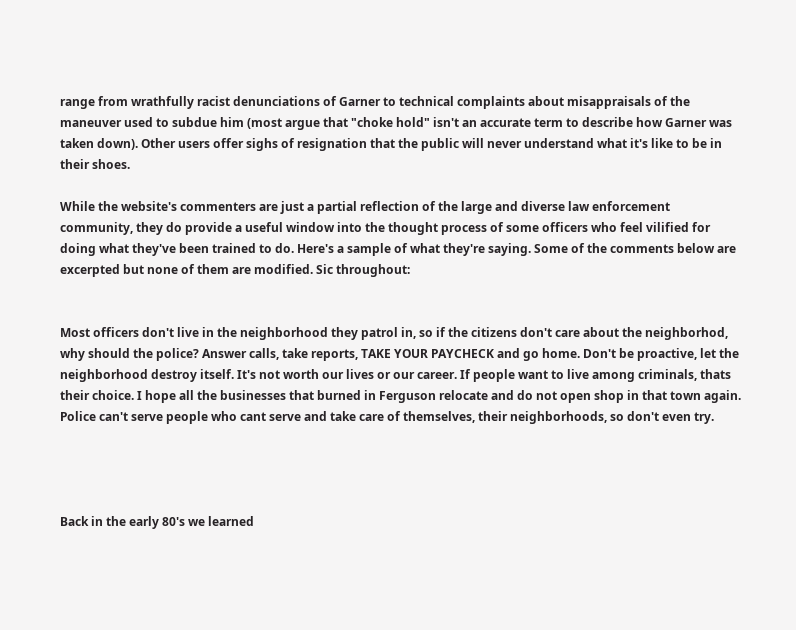range from wrathfully racist denunciations of Garner to technical complaints about misappraisals of the maneuver used to subdue him (most argue that "choke hold" isn't an accurate term to describe how Garner was taken down). Other users offer sighs of resignation that the public will never understand what it's like to be in their shoes.

While the website's commenters are just a partial reflection of the large and diverse law enforcement community, they do provide a useful window into the thought process of some officers who feel vilified for doing what they've been trained to do. Here's a sample of what they're saying. Some of the comments below are excerpted but none of them are modified. Sic throughout:


Most officers don't live in the neighborhood they patrol in, so if the citizens don't care about the neighborhod, why should the police? Answer calls, take reports, TAKE YOUR PAYCHECK and go home. Don't be proactive, let the neighborhood destroy itself. It's not worth our lives or our career. If people want to live among criminals, thats their choice. I hope all the businesses that burned in Ferguson relocate and do not open shop in that town again. Police can't serve people who cant serve and take care of themselves, their neighborhoods, so don't even try.




Back in the early 80's we learned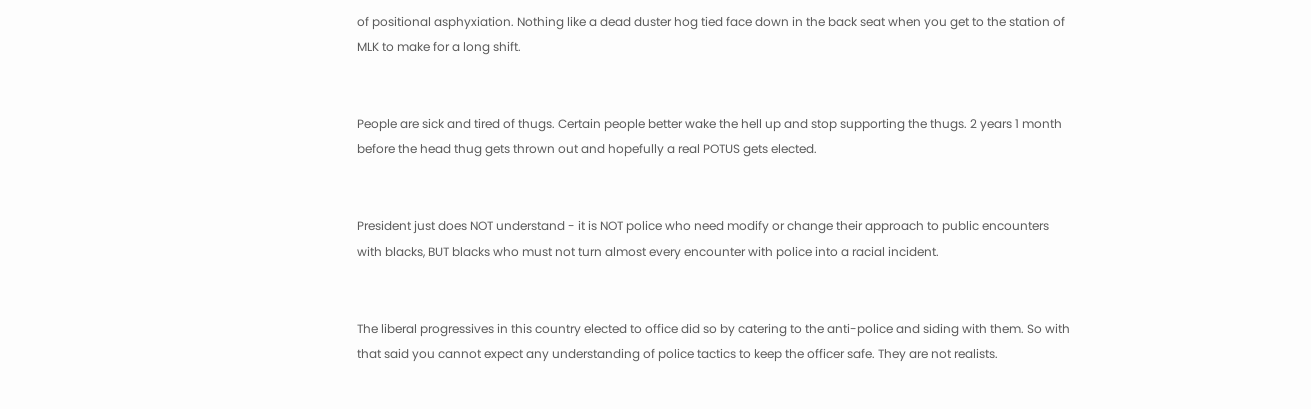of positional asphyxiation. Nothing like a dead duster hog tied face down in the back seat when you get to the station of MLK to make for a long shift.


People are sick and tired of thugs. Certain people better wake the hell up and stop supporting the thugs. 2 years 1 month before the head thug gets thrown out and hopefully a real POTUS gets elected.


President just does NOT understand - it is NOT police who need modify or change their approach to public encounters with blacks, BUT blacks who must not turn almost every encounter with police into a racial incident.


The liberal progressives in this country elected to office did so by catering to the anti-police and siding with them. So with that said you cannot expect any understanding of police tactics to keep the officer safe. They are not realists.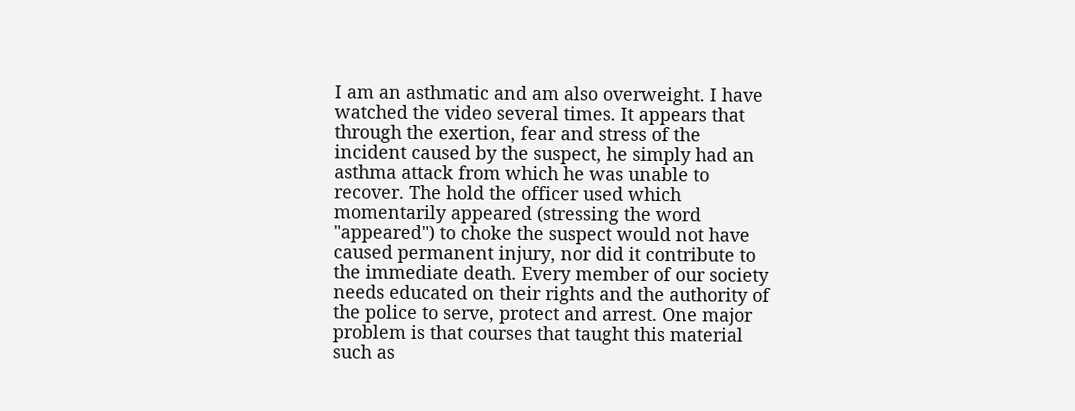I am an asthmatic and am also overweight. I have watched the video several times. It appears that through the exertion, fear and stress of the incident caused by the suspect, he simply had an asthma attack from which he was unable to recover. The hold the officer used which momentarily appeared (stressing the word "appeared") to choke the suspect would not have caused permanent injury, nor did it contribute to the immediate death. Every member of our society needs educated on their rights and the authority of the police to serve, protect and arrest. One major problem is that courses that taught this material such as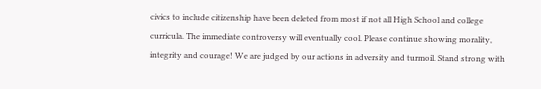civics to include citizenship have been deleted from most if not all High School and college curricula. The immediate controversy will eventually cool. Please continue showing morality, integrity and courage! We are judged by our actions in adversity and turmoil. Stand strong with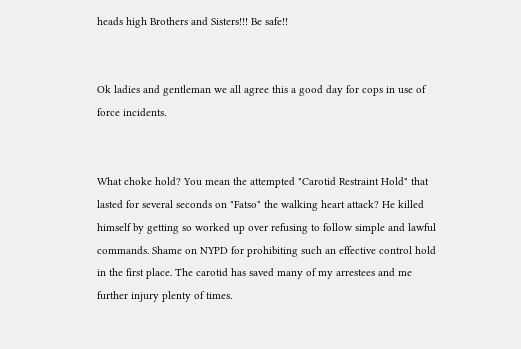heads high Brothers and Sisters!!! Be safe!!


Ok ladies and gentleman we all agree this a good day for cops in use of force incidents.


What choke hold? You mean the attempted "Carotid Restraint Hold" that lasted for several seconds on "Fatso" the walking heart attack? He killed himself by getting so worked up over refusing to follow simple and lawful commands. Shame on NYPD for prohibiting such an effective control hold in the first place. The carotid has saved many of my arrestees and me further injury plenty of times.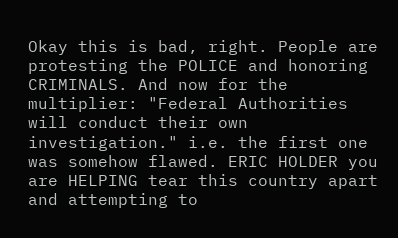Okay this is bad, right. People are protesting the POLICE and honoring CRIMINALS. And now for the multiplier: "Federal Authorities will conduct their own investigation." i.e. the first one was somehow flawed. ERIC HOLDER you are HELPING tear this country apart and attempting to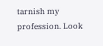tarnish my profession. Look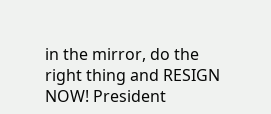in the mirror, do the right thing and RESIGN NOW! President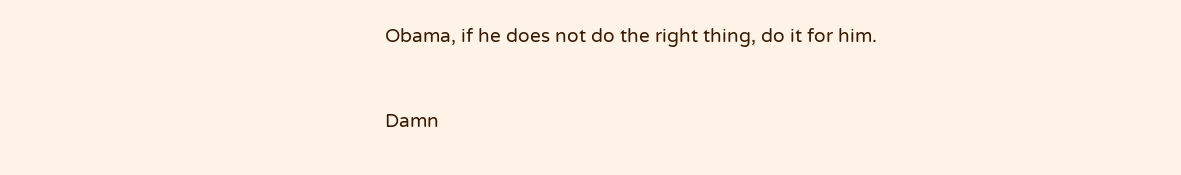Obama, if he does not do the right thing, do it for him.


Damn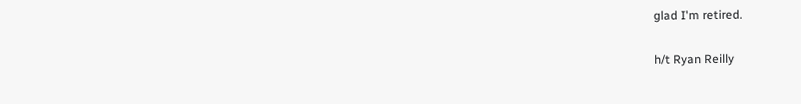glad I'm retired.

h/t Ryan Reilly